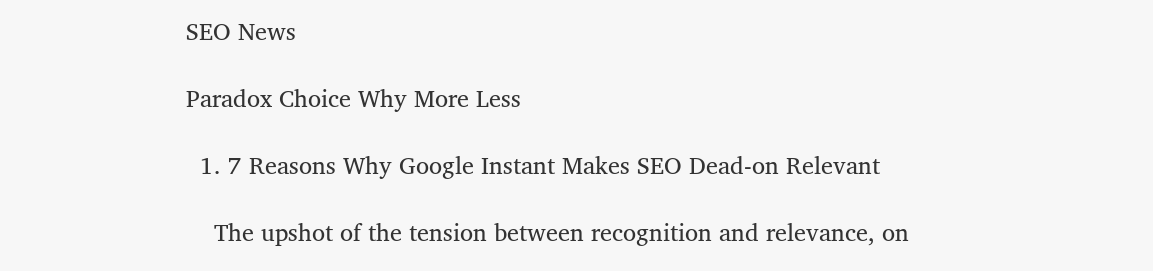SEO News

Paradox Choice Why More Less

  1. 7 Reasons Why Google Instant Makes SEO Dead-on Relevant

    The upshot of the tension between recognition and relevance, on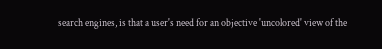search engines, is that a user's need for an objective 'uncolored' view of the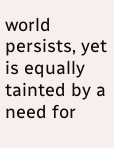world persists, yet is equally tainted by a need for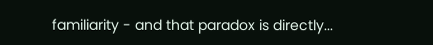familiarity - and that paradox is directly...